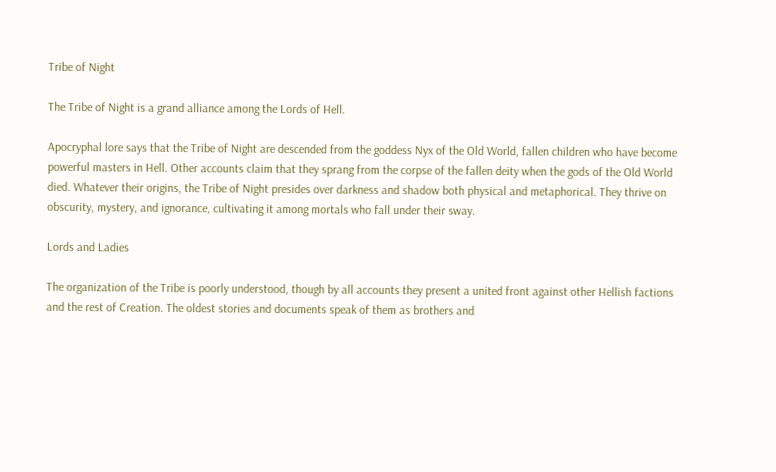Tribe of Night

The Tribe of Night is a grand alliance among the Lords of Hell.

Apocryphal lore says that the Tribe of Night are descended from the goddess Nyx of the Old World, fallen children who have become powerful masters in Hell. Other accounts claim that they sprang from the corpse of the fallen deity when the gods of the Old World died. Whatever their origins, the Tribe of Night presides over darkness and shadow both physical and metaphorical. They thrive on obscurity, mystery, and ignorance, cultivating it among mortals who fall under their sway.

Lords and Ladies

The organization of the Tribe is poorly understood, though by all accounts they present a united front against other Hellish factions and the rest of Creation. The oldest stories and documents speak of them as brothers and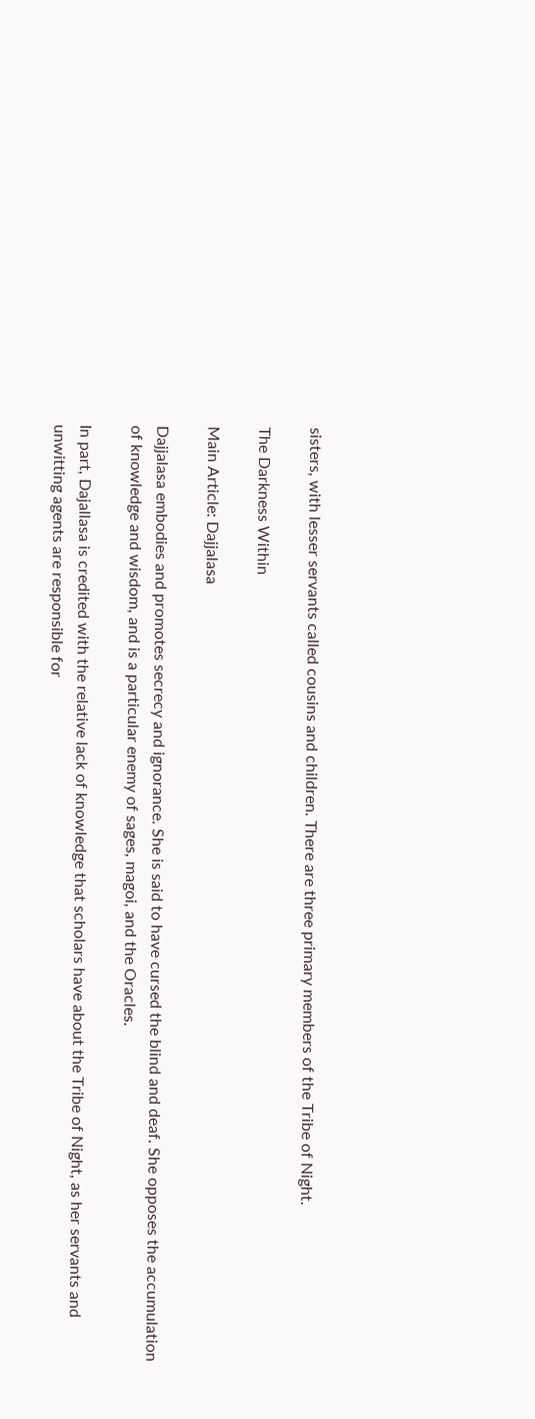sisters, with lesser servants called cousins and children. There are three primary members of the Tribe of Night.

The Darkness Within

Main Article: Dajjalasa

Dajjalasa embodies and promotes secrecy and ignorance. She is said to have cursed the blind and deaf. She opposes the accumulation of knowledge and wisdom, and is a particular enemy of sages, magoi, and the Oracles.

In part, Dajallasa is credited with the relative lack of knowledge that scholars have about the Tribe of Night, as her servants and unwitting agents are responsible for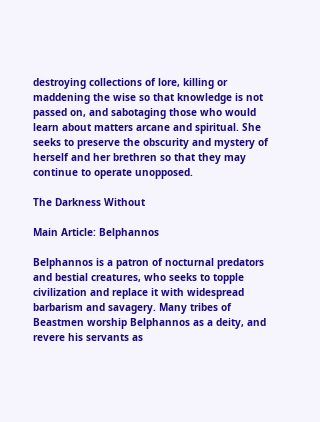destroying collections of lore, killing or maddening the wise so that knowledge is not passed on, and sabotaging those who would learn about matters arcane and spiritual. She seeks to preserve the obscurity and mystery of herself and her brethren so that they may continue to operate unopposed.

The Darkness Without

Main Article: Belphannos

Belphannos is a patron of nocturnal predators and bestial creatures, who seeks to topple civilization and replace it with widespread barbarism and savagery. Many tribes of Beastmen worship Belphannos as a deity, and revere his servants as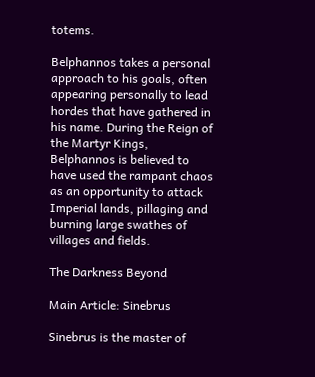totems.

Belphannos takes a personal approach to his goals, often appearing personally to lead hordes that have gathered in his name. During the Reign of the Martyr Kings, Belphannos is believed to have used the rampant chaos as an opportunity to attack Imperial lands, pillaging and burning large swathes of villages and fields.

The Darkness Beyond

Main Article: Sinebrus

Sinebrus is the master of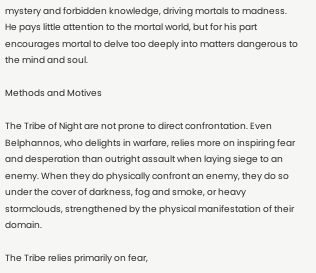mystery and forbidden knowledge, driving mortals to madness. He pays little attention to the mortal world, but for his part encourages mortal to delve too deeply into matters dangerous to the mind and soul.

Methods and Motives

The Tribe of Night are not prone to direct confrontation. Even Belphannos, who delights in warfare, relies more on inspiring fear and desperation than outright assault when laying siege to an enemy. When they do physically confront an enemy, they do so under the cover of darkness, fog and smoke, or heavy stormclouds, strengthened by the physical manifestation of their domain.

The Tribe relies primarily on fear,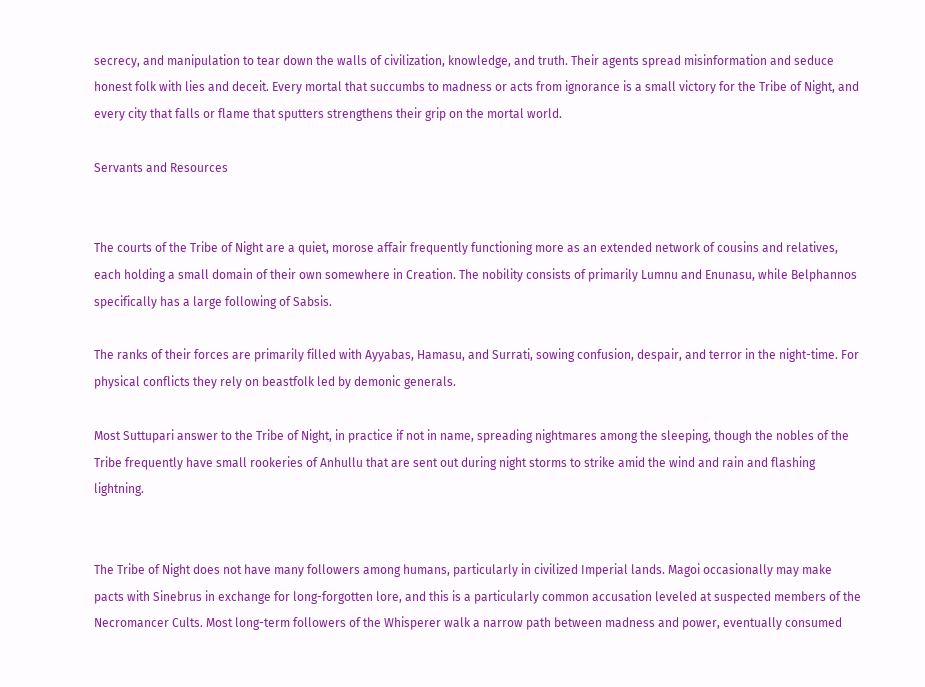secrecy, and manipulation to tear down the walls of civilization, knowledge, and truth. Their agents spread misinformation and seduce honest folk with lies and deceit. Every mortal that succumbs to madness or acts from ignorance is a small victory for the Tribe of Night, and every city that falls or flame that sputters strengthens their grip on the mortal world.

Servants and Resources


The courts of the Tribe of Night are a quiet, morose affair frequently functioning more as an extended network of cousins and relatives, each holding a small domain of their own somewhere in Creation. The nobility consists of primarily Lumnu and Enunasu, while Belphannos specifically has a large following of Sabsis.

The ranks of their forces are primarily filled with Ayyabas, Hamasu, and Surrati, sowing confusion, despair, and terror in the night-time. For physical conflicts they rely on beastfolk led by demonic generals.

Most Suttupari answer to the Tribe of Night, in practice if not in name, spreading nightmares among the sleeping, though the nobles of the Tribe frequently have small rookeries of Anhullu that are sent out during night storms to strike amid the wind and rain and flashing lightning.


The Tribe of Night does not have many followers among humans, particularly in civilized Imperial lands. Magoi occasionally may make pacts with Sinebrus in exchange for long-forgotten lore, and this is a particularly common accusation leveled at suspected members of the Necromancer Cults. Most long-term followers of the Whisperer walk a narrow path between madness and power, eventually consumed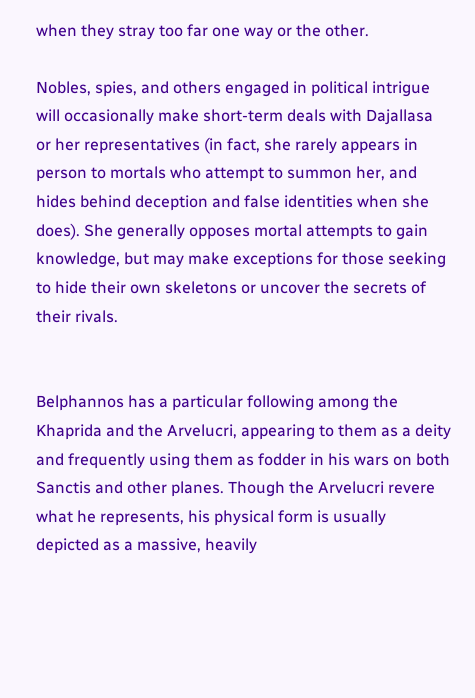when they stray too far one way or the other.

Nobles, spies, and others engaged in political intrigue will occasionally make short-term deals with Dajallasa or her representatives (in fact, she rarely appears in person to mortals who attempt to summon her, and hides behind deception and false identities when she does). She generally opposes mortal attempts to gain knowledge, but may make exceptions for those seeking to hide their own skeletons or uncover the secrets of their rivals.


Belphannos has a particular following among the Khaprida and the Arvelucri, appearing to them as a deity and frequently using them as fodder in his wars on both Sanctis and other planes. Though the Arvelucri revere what he represents, his physical form is usually depicted as a massive, heavily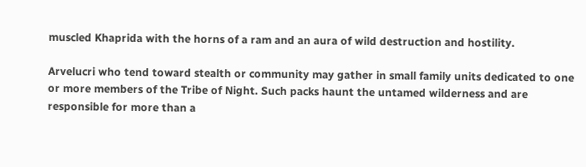muscled Khaprida with the horns of a ram and an aura of wild destruction and hostility.

Arvelucri who tend toward stealth or community may gather in small family units dedicated to one or more members of the Tribe of Night. Such packs haunt the untamed wilderness and are responsible for more than a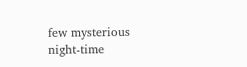few mysterious night-time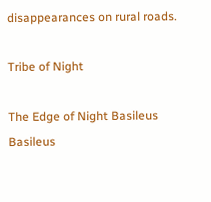disappearances on rural roads.

Tribe of Night

The Edge of Night Basileus Basileus